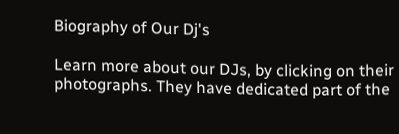Biography of Our Dj's

Learn more about our DJs, by clicking on their photographs. They have dedicated part of the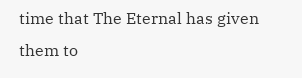time that The Eternal has given
them to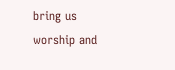bring us worship and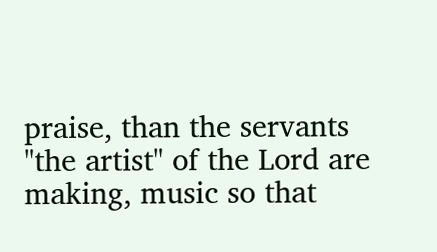praise, than the servants "the artist" of the Lord are making, music so that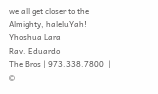we all get closer to the
Almighty, haleluYah!
Yhoshua Lara
Rav. Eduardo
The Bros | 973.338.7800  |                                           ©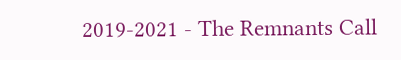2019-2021 - The Remnants Call